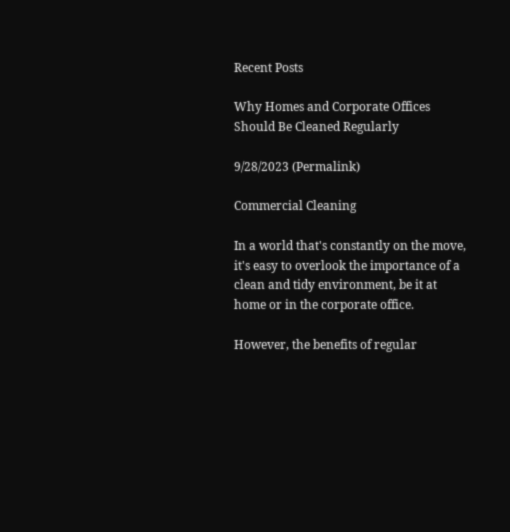Recent Posts

Why Homes and Corporate Offices Should Be Cleaned Regularly

9/28/2023 (Permalink)

Commercial Cleaning

In a world that's constantly on the move, it's easy to overlook the importance of a clean and tidy environment, be it at home or in the corporate office.

However, the benefits of regular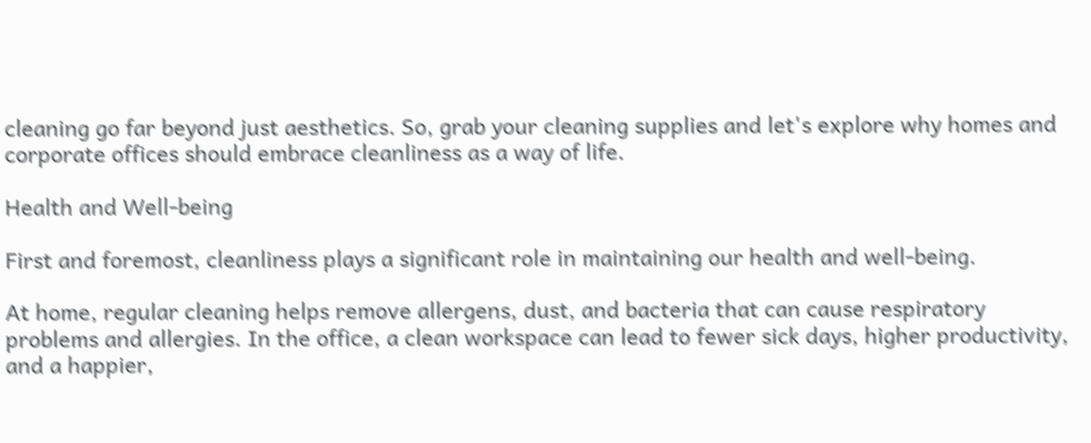cleaning go far beyond just aesthetics. So, grab your cleaning supplies and let's explore why homes and corporate offices should embrace cleanliness as a way of life.

Health and Well-being

First and foremost, cleanliness plays a significant role in maintaining our health and well-being.

At home, regular cleaning helps remove allergens, dust, and bacteria that can cause respiratory problems and allergies. In the office, a clean workspace can lead to fewer sick days, higher productivity, and a happier,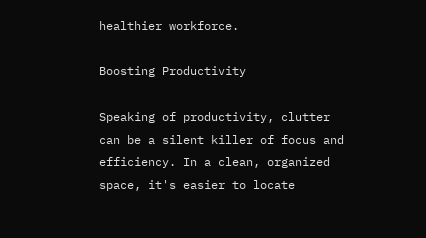healthier workforce.

Boosting Productivity

Speaking of productivity, clutter can be a silent killer of focus and efficiency. In a clean, organized space, it's easier to locate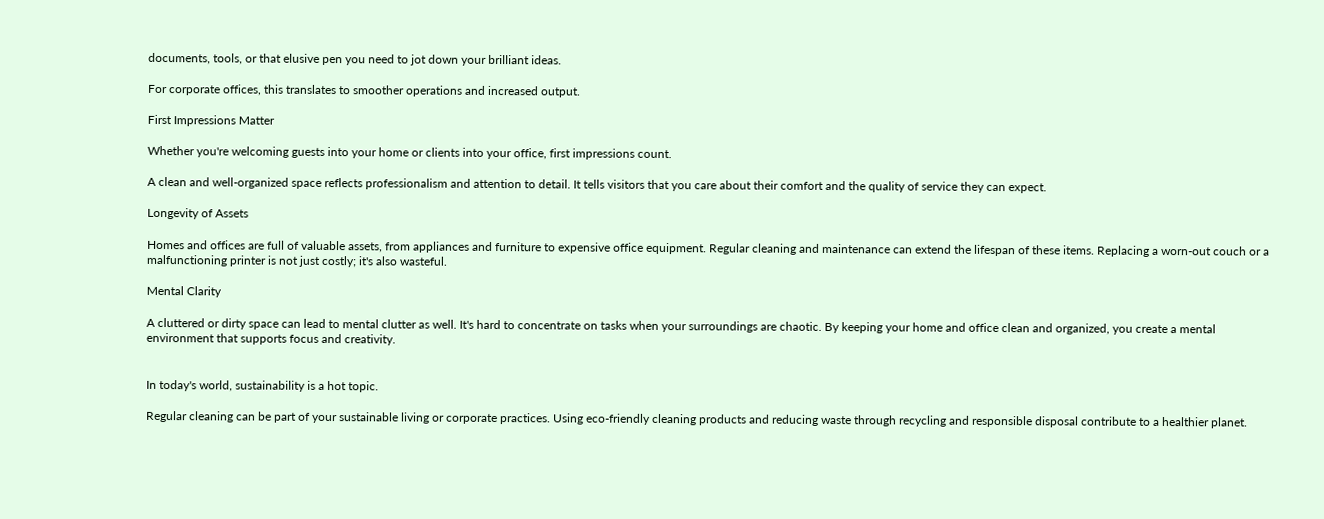documents, tools, or that elusive pen you need to jot down your brilliant ideas.

For corporate offices, this translates to smoother operations and increased output.

First Impressions Matter

Whether you're welcoming guests into your home or clients into your office, first impressions count.

A clean and well-organized space reflects professionalism and attention to detail. It tells visitors that you care about their comfort and the quality of service they can expect.

Longevity of Assets

Homes and offices are full of valuable assets, from appliances and furniture to expensive office equipment. Regular cleaning and maintenance can extend the lifespan of these items. Replacing a worn-out couch or a malfunctioning printer is not just costly; it's also wasteful.

Mental Clarity

A cluttered or dirty space can lead to mental clutter as well. It's hard to concentrate on tasks when your surroundings are chaotic. By keeping your home and office clean and organized, you create a mental environment that supports focus and creativity.


In today's world, sustainability is a hot topic.

Regular cleaning can be part of your sustainable living or corporate practices. Using eco-friendly cleaning products and reducing waste through recycling and responsible disposal contribute to a healthier planet.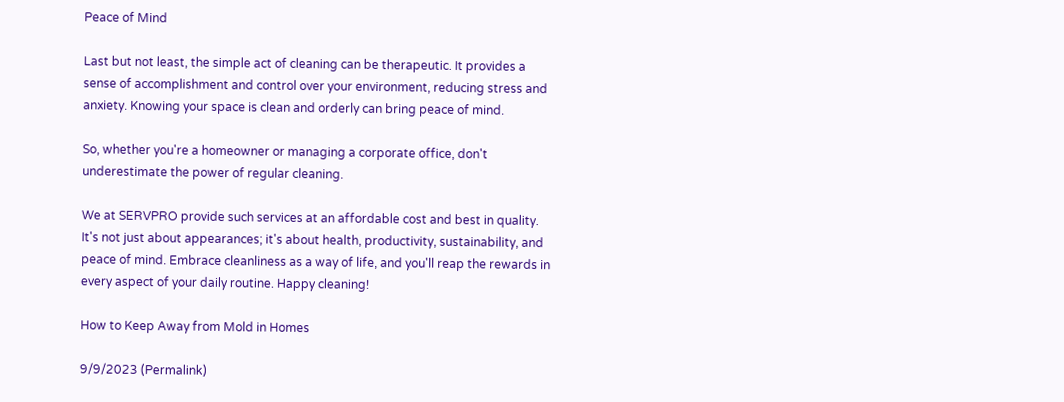Peace of Mind

Last but not least, the simple act of cleaning can be therapeutic. It provides a sense of accomplishment and control over your environment, reducing stress and anxiety. Knowing your space is clean and orderly can bring peace of mind.

So, whether you're a homeowner or managing a corporate office, don't underestimate the power of regular cleaning.

We at SERVPRO provide such services at an affordable cost and best in quality. It's not just about appearances; it's about health, productivity, sustainability, and peace of mind. Embrace cleanliness as a way of life, and you'll reap the rewards in every aspect of your daily routine. Happy cleaning!

How to Keep Away from Mold in Homes

9/9/2023 (Permalink)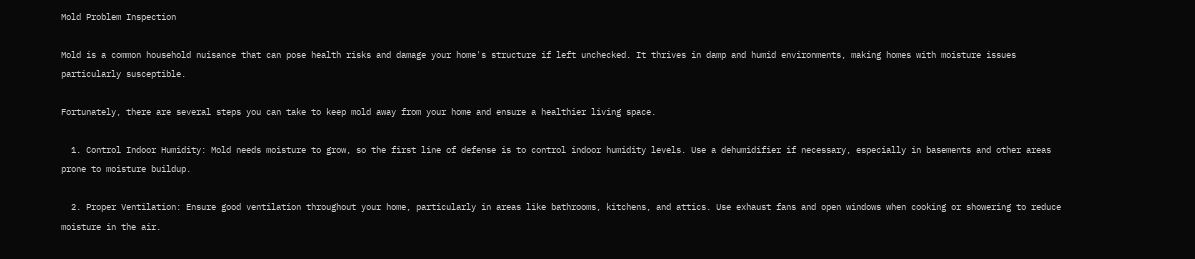Mold Problem Inspection

Mold is a common household nuisance that can pose health risks and damage your home's structure if left unchecked. It thrives in damp and humid environments, making homes with moisture issues particularly susceptible.

Fortunately, there are several steps you can take to keep mold away from your home and ensure a healthier living space.

  1. Control Indoor Humidity: Mold needs moisture to grow, so the first line of defense is to control indoor humidity levels. Use a dehumidifier if necessary, especially in basements and other areas prone to moisture buildup.

  2. Proper Ventilation: Ensure good ventilation throughout your home, particularly in areas like bathrooms, kitchens, and attics. Use exhaust fans and open windows when cooking or showering to reduce moisture in the air.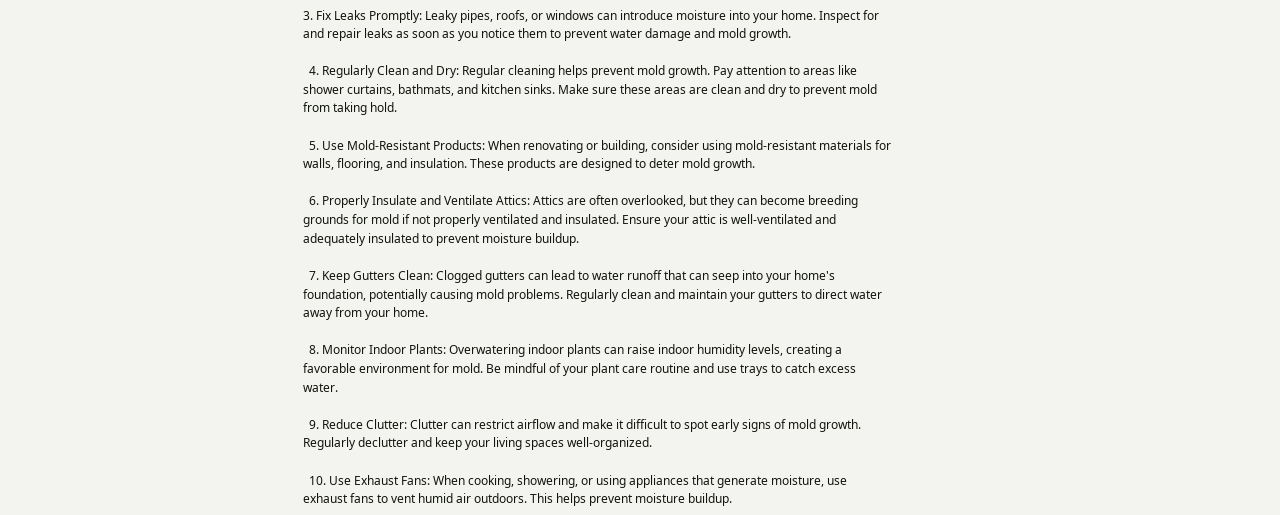3. Fix Leaks Promptly: Leaky pipes, roofs, or windows can introduce moisture into your home. Inspect for and repair leaks as soon as you notice them to prevent water damage and mold growth.

  4. Regularly Clean and Dry: Regular cleaning helps prevent mold growth. Pay attention to areas like shower curtains, bathmats, and kitchen sinks. Make sure these areas are clean and dry to prevent mold from taking hold.

  5. Use Mold-Resistant Products: When renovating or building, consider using mold-resistant materials for walls, flooring, and insulation. These products are designed to deter mold growth.

  6. Properly Insulate and Ventilate Attics: Attics are often overlooked, but they can become breeding grounds for mold if not properly ventilated and insulated. Ensure your attic is well-ventilated and adequately insulated to prevent moisture buildup.

  7. Keep Gutters Clean: Clogged gutters can lead to water runoff that can seep into your home's foundation, potentially causing mold problems. Regularly clean and maintain your gutters to direct water away from your home.

  8. Monitor Indoor Plants: Overwatering indoor plants can raise indoor humidity levels, creating a favorable environment for mold. Be mindful of your plant care routine and use trays to catch excess water.

  9. Reduce Clutter: Clutter can restrict airflow and make it difficult to spot early signs of mold growth. Regularly declutter and keep your living spaces well-organized.

  10. Use Exhaust Fans: When cooking, showering, or using appliances that generate moisture, use exhaust fans to vent humid air outdoors. This helps prevent moisture buildup.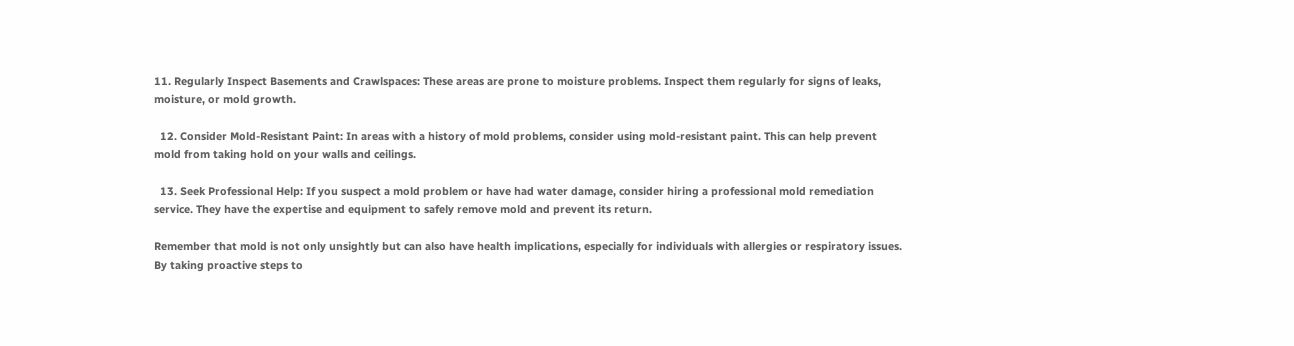11. Regularly Inspect Basements and Crawlspaces: These areas are prone to moisture problems. Inspect them regularly for signs of leaks, moisture, or mold growth.

  12. Consider Mold-Resistant Paint: In areas with a history of mold problems, consider using mold-resistant paint. This can help prevent mold from taking hold on your walls and ceilings.

  13. Seek Professional Help: If you suspect a mold problem or have had water damage, consider hiring a professional mold remediation service. They have the expertise and equipment to safely remove mold and prevent its return.

Remember that mold is not only unsightly but can also have health implications, especially for individuals with allergies or respiratory issues. By taking proactive steps to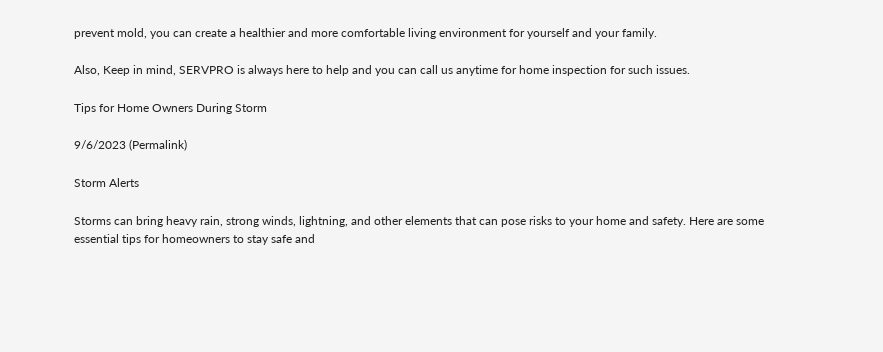prevent mold, you can create a healthier and more comfortable living environment for yourself and your family.

Also, Keep in mind, SERVPRO is always here to help and you can call us anytime for home inspection for such issues.

Tips for Home Owners During Storm

9/6/2023 (Permalink)

Storm Alerts

Storms can bring heavy rain, strong winds, lightning, and other elements that can pose risks to your home and safety. Here are some essential tips for homeowners to stay safe and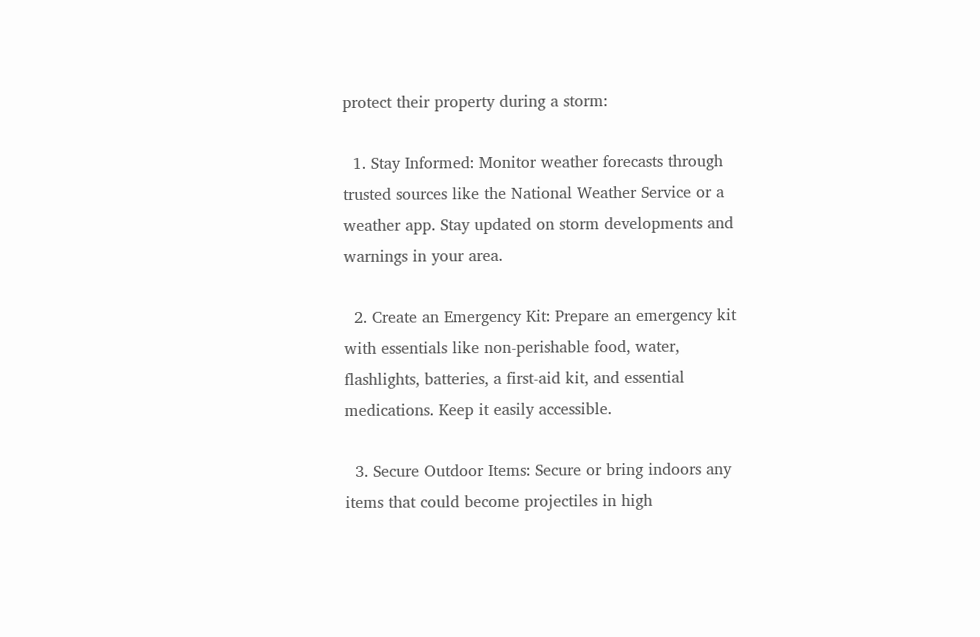protect their property during a storm:

  1. Stay Informed: Monitor weather forecasts through trusted sources like the National Weather Service or a weather app. Stay updated on storm developments and warnings in your area.

  2. Create an Emergency Kit: Prepare an emergency kit with essentials like non-perishable food, water, flashlights, batteries, a first-aid kit, and essential medications. Keep it easily accessible.

  3. Secure Outdoor Items: Secure or bring indoors any items that could become projectiles in high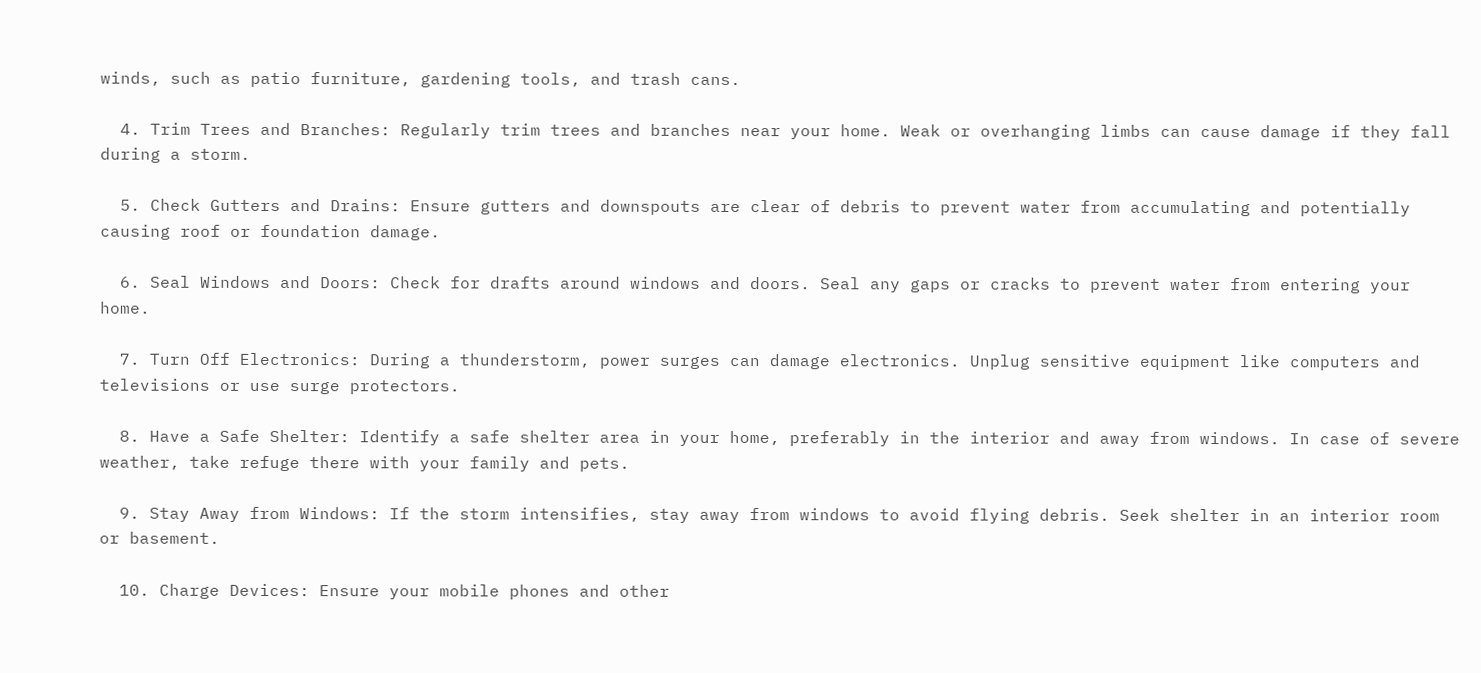winds, such as patio furniture, gardening tools, and trash cans.

  4. Trim Trees and Branches: Regularly trim trees and branches near your home. Weak or overhanging limbs can cause damage if they fall during a storm.

  5. Check Gutters and Drains: Ensure gutters and downspouts are clear of debris to prevent water from accumulating and potentially causing roof or foundation damage.

  6. Seal Windows and Doors: Check for drafts around windows and doors. Seal any gaps or cracks to prevent water from entering your home.

  7. Turn Off Electronics: During a thunderstorm, power surges can damage electronics. Unplug sensitive equipment like computers and televisions or use surge protectors.

  8. Have a Safe Shelter: Identify a safe shelter area in your home, preferably in the interior and away from windows. In case of severe weather, take refuge there with your family and pets.

  9. Stay Away from Windows: If the storm intensifies, stay away from windows to avoid flying debris. Seek shelter in an interior room or basement.

  10. Charge Devices: Ensure your mobile phones and other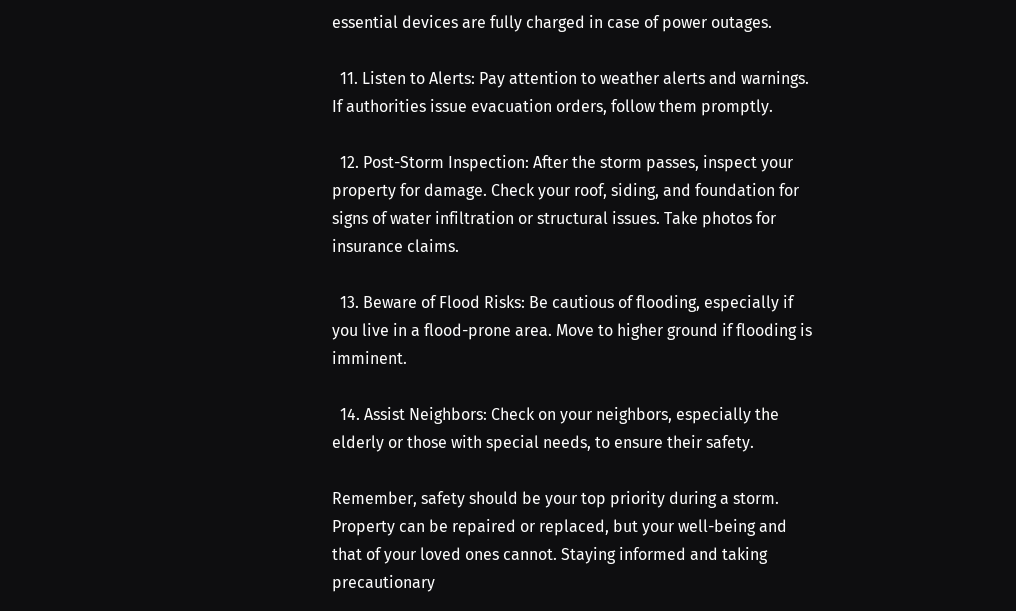essential devices are fully charged in case of power outages.

  11. Listen to Alerts: Pay attention to weather alerts and warnings. If authorities issue evacuation orders, follow them promptly.

  12. Post-Storm Inspection: After the storm passes, inspect your property for damage. Check your roof, siding, and foundation for signs of water infiltration or structural issues. Take photos for insurance claims.

  13. Beware of Flood Risks: Be cautious of flooding, especially if you live in a flood-prone area. Move to higher ground if flooding is imminent.

  14. Assist Neighbors: Check on your neighbors, especially the elderly or those with special needs, to ensure their safety.

Remember, safety should be your top priority during a storm. Property can be repaired or replaced, but your well-being and that of your loved ones cannot. Staying informed and taking precautionary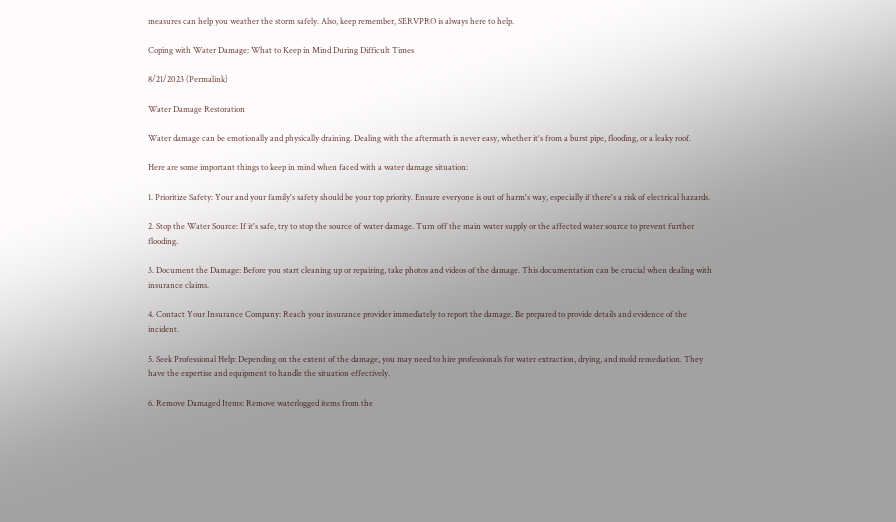measures can help you weather the storm safely. Also, keep remember, SERVPRO is always here to help.

Coping with Water Damage: What to Keep in Mind During Difficult Times

8/21/2023 (Permalink)

Water Damage Restoration

Water damage can be emotionally and physically draining. Dealing with the aftermath is never easy, whether it's from a burst pipe, flooding, or a leaky roof.

Here are some important things to keep in mind when faced with a water damage situation:

1. Prioritize Safety: Your and your family's safety should be your top priority. Ensure everyone is out of harm's way, especially if there's a risk of electrical hazards.

2. Stop the Water Source: If it's safe, try to stop the source of water damage. Turn off the main water supply or the affected water source to prevent further flooding.

3. Document the Damage: Before you start cleaning up or repairing, take photos and videos of the damage. This documentation can be crucial when dealing with insurance claims.

4. Contact Your Insurance Company: Reach your insurance provider immediately to report the damage. Be prepared to provide details and evidence of the incident.

5. Seek Professional Help: Depending on the extent of the damage, you may need to hire professionals for water extraction, drying, and mold remediation. They have the expertise and equipment to handle the situation effectively.

6. Remove Damaged Items: Remove waterlogged items from the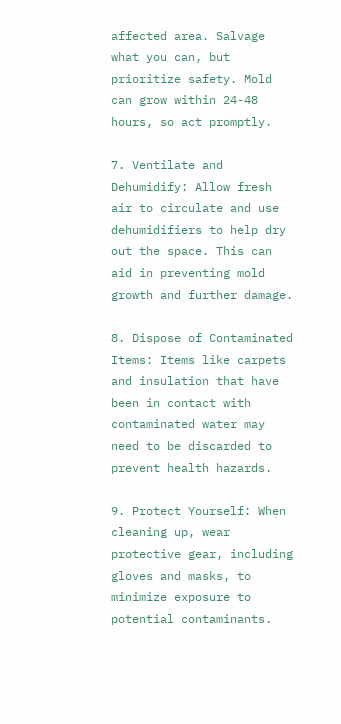affected area. Salvage what you can, but prioritize safety. Mold can grow within 24-48 hours, so act promptly.

7. Ventilate and Dehumidify: Allow fresh air to circulate and use dehumidifiers to help dry out the space. This can aid in preventing mold growth and further damage.

8. Dispose of Contaminated Items: Items like carpets and insulation that have been in contact with contaminated water may need to be discarded to prevent health hazards.

9. Protect Yourself: When cleaning up, wear protective gear, including gloves and masks, to minimize exposure to potential contaminants.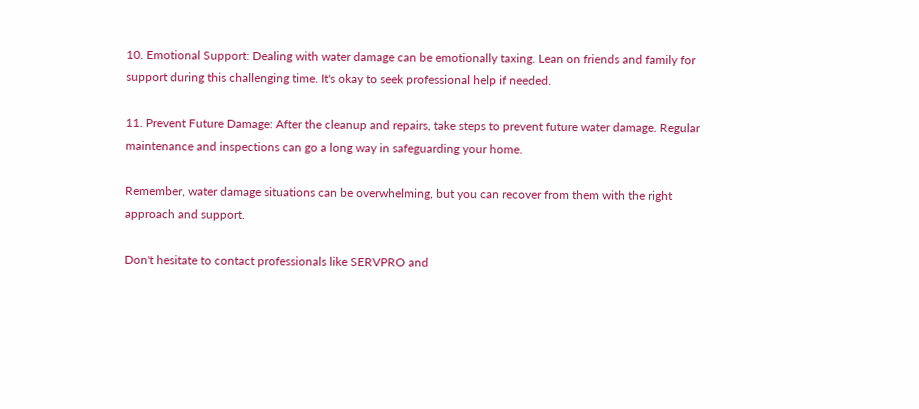10. Emotional Support: Dealing with water damage can be emotionally taxing. Lean on friends and family for support during this challenging time. It's okay to seek professional help if needed.

11. Prevent Future Damage: After the cleanup and repairs, take steps to prevent future water damage. Regular maintenance and inspections can go a long way in safeguarding your home.

Remember, water damage situations can be overwhelming, but you can recover from them with the right approach and support.

Don't hesitate to contact professionals like SERVPRO and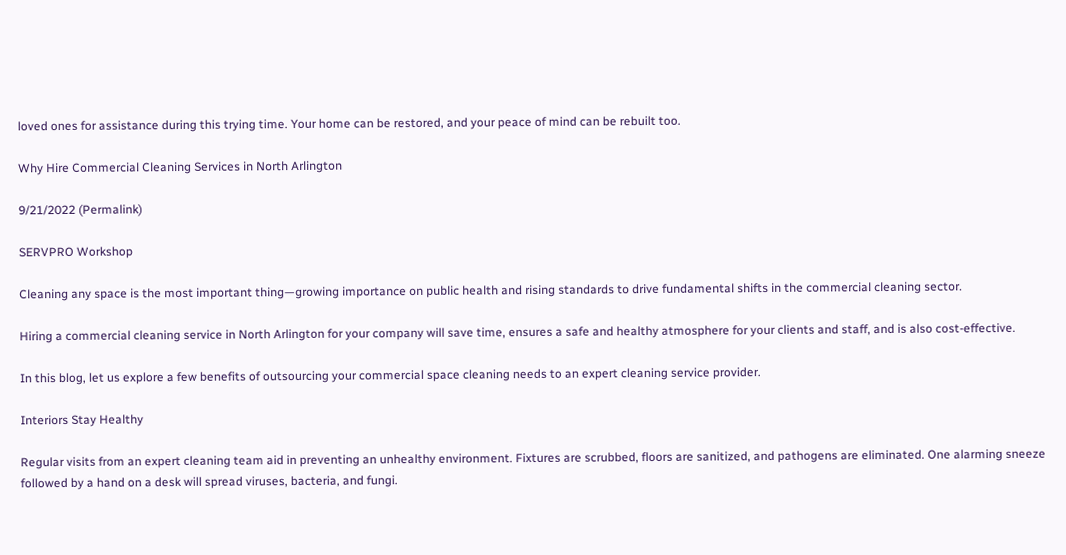loved ones for assistance during this trying time. Your home can be restored, and your peace of mind can be rebuilt too.

Why Hire Commercial Cleaning Services in North Arlington

9/21/2022 (Permalink)

SERVPRO Workshop

Cleaning any space is the most important thing—growing importance on public health and rising standards to drive fundamental shifts in the commercial cleaning sector.

Hiring a commercial cleaning service in North Arlington for your company will save time, ensures a safe and healthy atmosphere for your clients and staff, and is also cost-effective.

In this blog, let us explore a few benefits of outsourcing your commercial space cleaning needs to an expert cleaning service provider.

Interiors Stay Healthy

Regular visits from an expert cleaning team aid in preventing an unhealthy environment. Fixtures are scrubbed, floors are sanitized, and pathogens are eliminated. One alarming sneeze followed by a hand on a desk will spread viruses, bacteria, and fungi.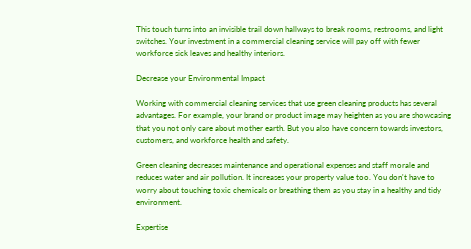This touch turns into an invisible trail down hallways to break rooms, restrooms, and light switches. Your investment in a commercial cleaning service will pay off with fewer workforce sick leaves and healthy interiors.

Decrease your Environmental Impact

Working with commercial cleaning services that use green cleaning products has several advantages. For example, your brand or product image may heighten as you are showcasing that you not only care about mother earth. But you also have concern towards investors, customers, and workforce health and safety.

Green cleaning decreases maintenance and operational expenses and staff morale and reduces water and air pollution. It increases your property value too. You don't have to worry about touching toxic chemicals or breathing them as you stay in a healthy and tidy environment.

Expertise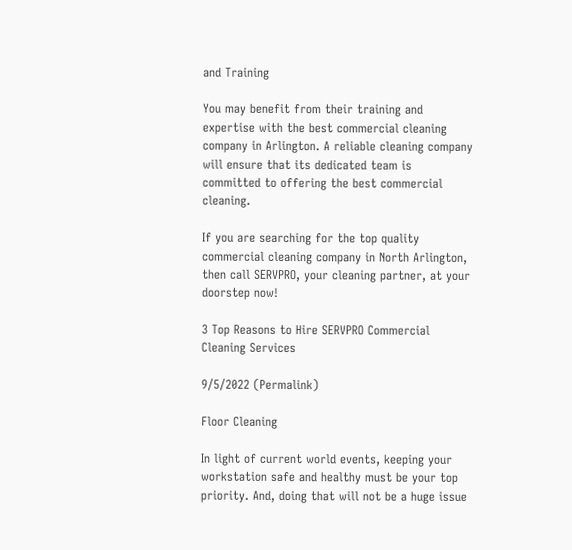and Training

You may benefit from their training and expertise with the best commercial cleaning company in Arlington. A reliable cleaning company will ensure that its dedicated team is committed to offering the best commercial cleaning.

If you are searching for the top quality commercial cleaning company in North Arlington, then call SERVPRO, your cleaning partner, at your doorstep now!

3 Top Reasons to Hire SERVPRO Commercial Cleaning Services

9/5/2022 (Permalink)

Floor Cleaning

In light of current world events, keeping your workstation safe and healthy must be your top priority. And, doing that will not be a huge issue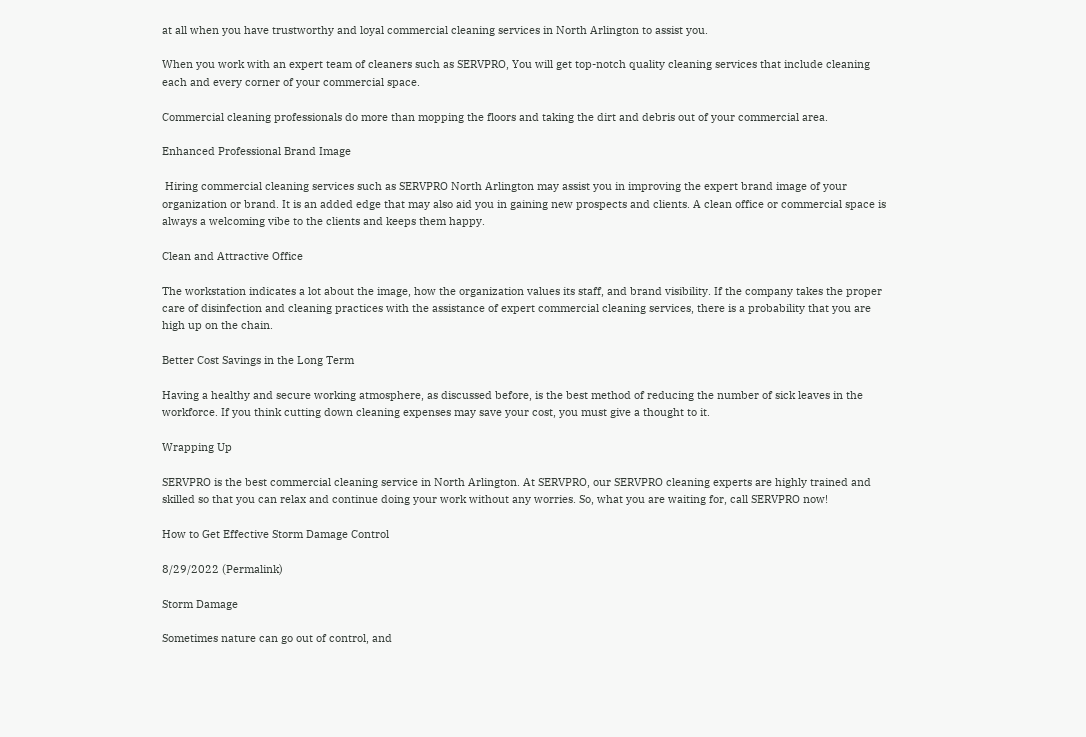at all when you have trustworthy and loyal commercial cleaning services in North Arlington to assist you.

When you work with an expert team of cleaners such as SERVPRO, You will get top-notch quality cleaning services that include cleaning each and every corner of your commercial space.

Commercial cleaning professionals do more than mopping the floors and taking the dirt and debris out of your commercial area.

Enhanced Professional Brand Image

 Hiring commercial cleaning services such as SERVPRO North Arlington may assist you in improving the expert brand image of your organization or brand. It is an added edge that may also aid you in gaining new prospects and clients. A clean office or commercial space is always a welcoming vibe to the clients and keeps them happy.

Clean and Attractive Office

The workstation indicates a lot about the image, how the organization values its staff, and brand visibility. If the company takes the proper care of disinfection and cleaning practices with the assistance of expert commercial cleaning services, there is a probability that you are high up on the chain.

Better Cost Savings in the Long Term

Having a healthy and secure working atmosphere, as discussed before, is the best method of reducing the number of sick leaves in the workforce. If you think cutting down cleaning expenses may save your cost, you must give a thought to it.

Wrapping Up

SERVPRO is the best commercial cleaning service in North Arlington. At SERVPRO, our SERVPRO cleaning experts are highly trained and skilled so that you can relax and continue doing your work without any worries. So, what you are waiting for, call SERVPRO now!

How to Get Effective Storm Damage Control

8/29/2022 (Permalink)

Storm Damage

Sometimes nature can go out of control, and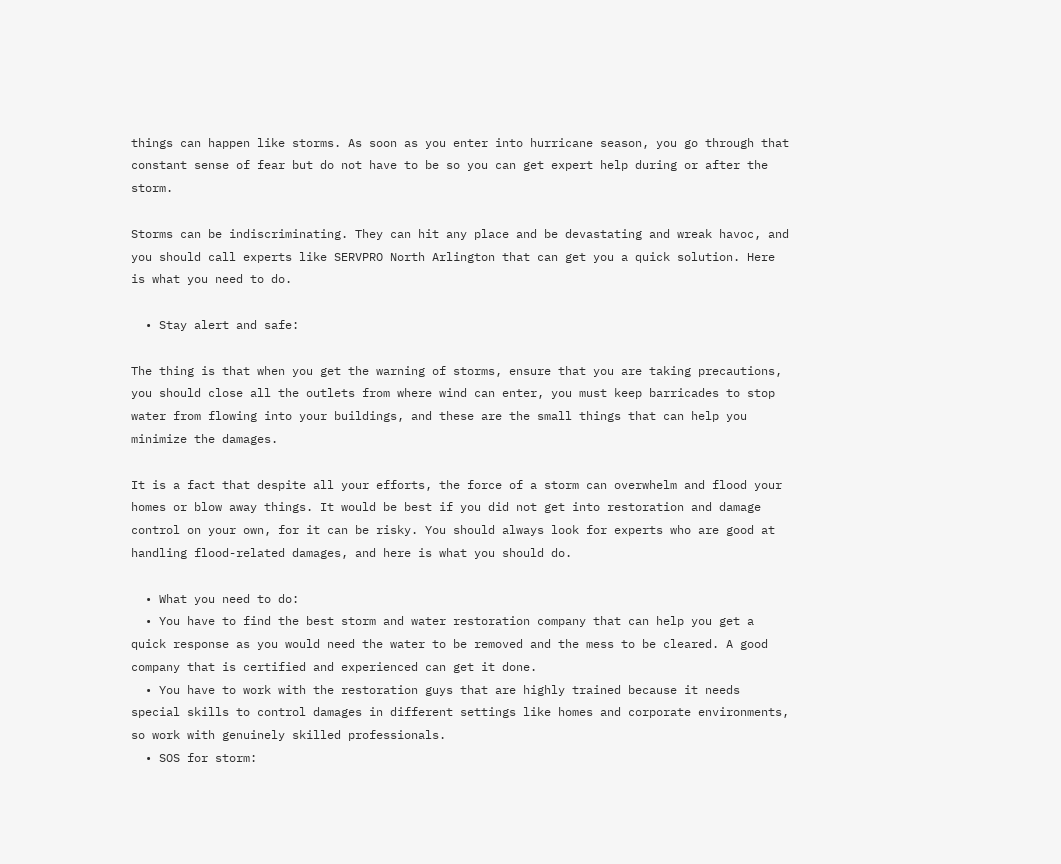things can happen like storms. As soon as you enter into hurricane season, you go through that constant sense of fear but do not have to be so you can get expert help during or after the storm.

Storms can be indiscriminating. They can hit any place and be devastating and wreak havoc, and you should call experts like SERVPRO North Arlington that can get you a quick solution. Here is what you need to do.

  • Stay alert and safe:

The thing is that when you get the warning of storms, ensure that you are taking precautions, you should close all the outlets from where wind can enter, you must keep barricades to stop water from flowing into your buildings, and these are the small things that can help you minimize the damages.

It is a fact that despite all your efforts, the force of a storm can overwhelm and flood your homes or blow away things. It would be best if you did not get into restoration and damage control on your own, for it can be risky. You should always look for experts who are good at handling flood-related damages, and here is what you should do.

  • What you need to do:
  • You have to find the best storm and water restoration company that can help you get a quick response as you would need the water to be removed and the mess to be cleared. A good company that is certified and experienced can get it done.
  • You have to work with the restoration guys that are highly trained because it needs special skills to control damages in different settings like homes and corporate environments, so work with genuinely skilled professionals.
  • SOS for storm: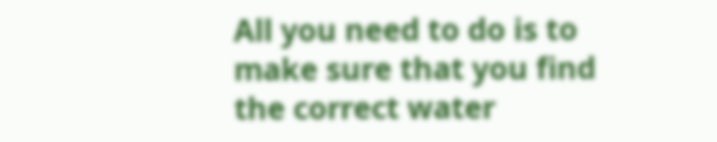All you need to do is to make sure that you find the correct water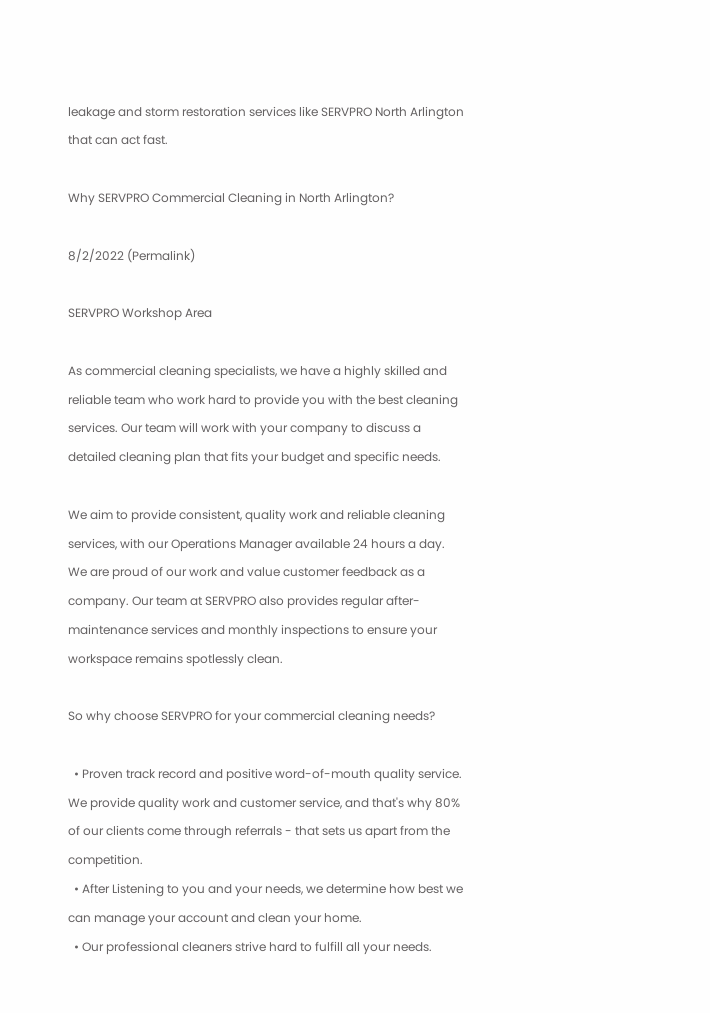leakage and storm restoration services like SERVPRO North Arlington that can act fast.

Why SERVPRO Commercial Cleaning in North Arlington?

8/2/2022 (Permalink)

SERVPRO Workshop Area

As commercial cleaning specialists, we have a highly skilled and reliable team who work hard to provide you with the best cleaning services. Our team will work with your company to discuss a detailed cleaning plan that fits your budget and specific needs.

We aim to provide consistent, quality work and reliable cleaning services, with our Operations Manager available 24 hours a day. We are proud of our work and value customer feedback as a company. Our team at SERVPRO also provides regular after-maintenance services and monthly inspections to ensure your workspace remains spotlessly clean.

So why choose SERVPRO for your commercial cleaning needs?

  • Proven track record and positive word-of-mouth quality service. We provide quality work and customer service, and that's why 80% of our clients come through referrals - that sets us apart from the competition.
  • After Listening to you and your needs, we determine how best we can manage your account and clean your home.
  • Our professional cleaners strive hard to fulfill all your needs.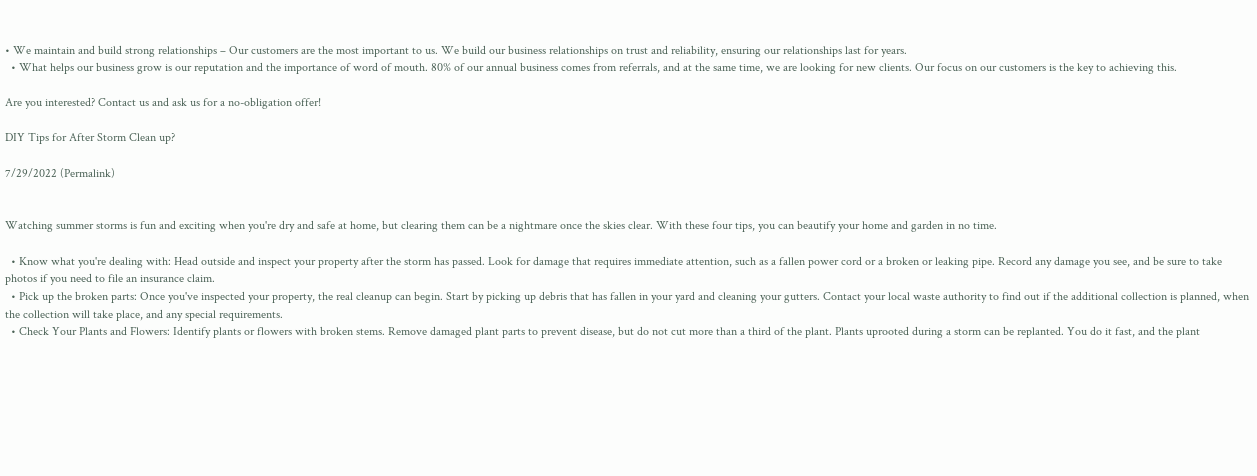• We maintain and build strong relationships – Our customers are the most important to us. We build our business relationships on trust and reliability, ensuring our relationships last for years.
  • What helps our business grow is our reputation and the importance of word of mouth. 80% of our annual business comes from referrals, and at the same time, we are looking for new clients. Our focus on our customers is the key to achieving this.

Are you interested? Contact us and ask us for a no-obligation offer!

DIY Tips for After Storm Clean up?

7/29/2022 (Permalink)


Watching summer storms is fun and exciting when you're dry and safe at home, but clearing them can be a nightmare once the skies clear. With these four tips, you can beautify your home and garden in no time.

  • Know what you're dealing with: Head outside and inspect your property after the storm has passed. Look for damage that requires immediate attention, such as a fallen power cord or a broken or leaking pipe. Record any damage you see, and be sure to take photos if you need to file an insurance claim.
  • Pick up the broken parts: Once you've inspected your property, the real cleanup can begin. Start by picking up debris that has fallen in your yard and cleaning your gutters. Contact your local waste authority to find out if the additional collection is planned, when the collection will take place, and any special requirements.
  • Check Your Plants and Flowers: Identify plants or flowers with broken stems. Remove damaged plant parts to prevent disease, but do not cut more than a third of the plant. Plants uprooted during a storm can be replanted. You do it fast, and the plant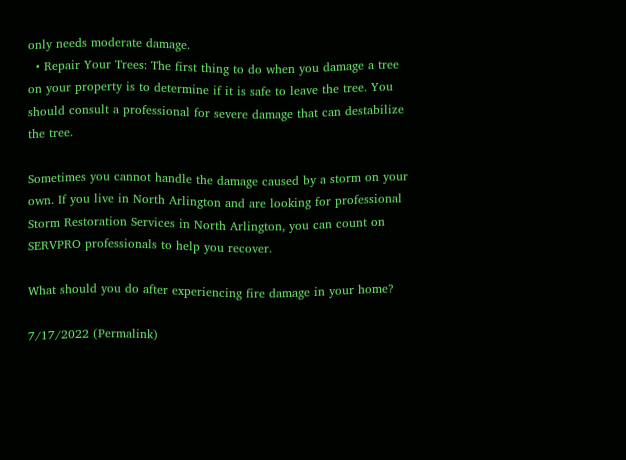only needs moderate damage.
  • Repair Your Trees: The first thing to do when you damage a tree on your property is to determine if it is safe to leave the tree. You should consult a professional for severe damage that can destabilize the tree.

Sometimes you cannot handle the damage caused by a storm on your own. If you live in North Arlington and are looking for professional Storm Restoration Services in North Arlington, you can count on SERVPRO professionals to help you recover.

What should you do after experiencing fire damage in your home?

7/17/2022 (Permalink)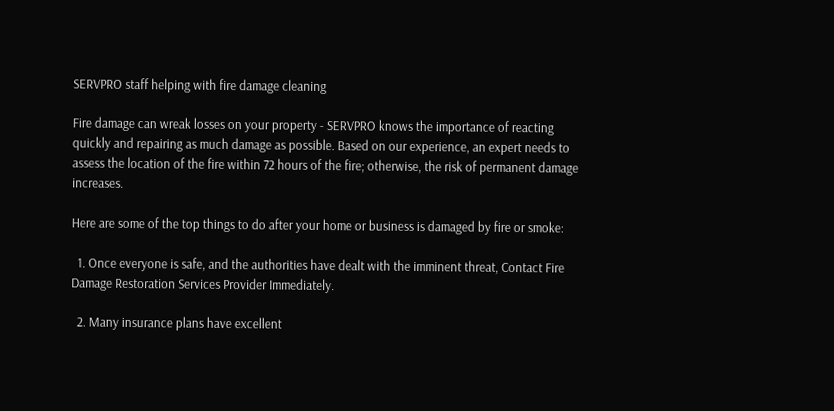SERVPRO staff helping with fire damage cleaning

Fire damage can wreak losses on your property - SERVPRO knows the importance of reacting quickly and repairing as much damage as possible. Based on our experience, an expert needs to assess the location of the fire within 72 hours of the fire; otherwise, the risk of permanent damage increases.

Here are some of the top things to do after your home or business is damaged by fire or smoke:

  1. Once everyone is safe, and the authorities have dealt with the imminent threat, Contact Fire Damage Restoration Services Provider Immediately.

  2. Many insurance plans have excellent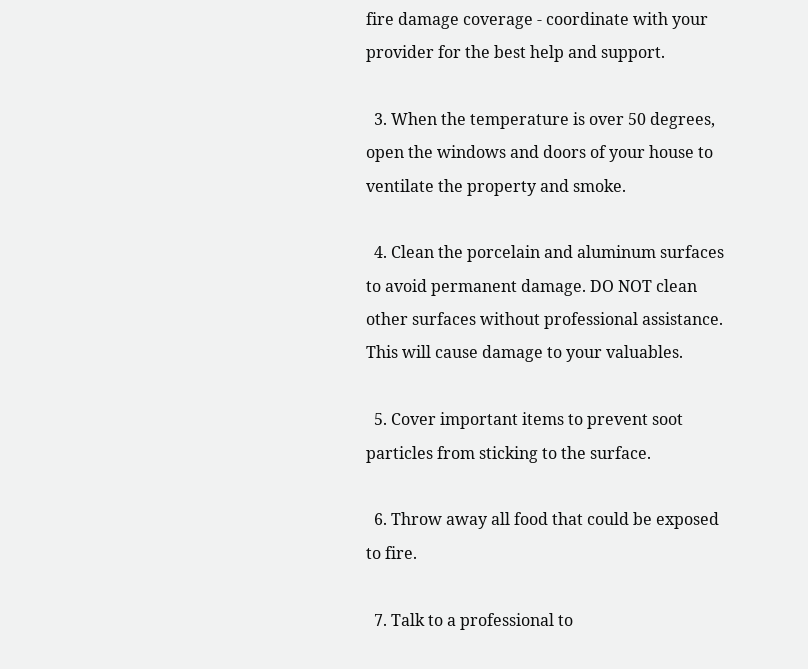fire damage coverage - coordinate with your provider for the best help and support.

  3. When the temperature is over 50 degrees, open the windows and doors of your house to ventilate the property and smoke.

  4. Clean the porcelain and aluminum surfaces to avoid permanent damage. DO NOT clean other surfaces without professional assistance. This will cause damage to your valuables.

  5. Cover important items to prevent soot particles from sticking to the surface.

  6. Throw away all food that could be exposed to fire.

  7. Talk to a professional to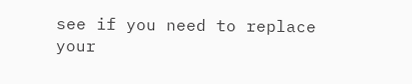see if you need to replace your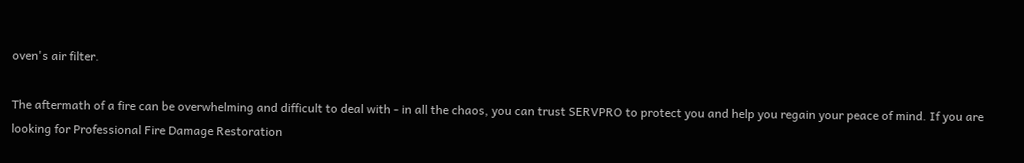oven's air filter.

The aftermath of a fire can be overwhelming and difficult to deal with - in all the chaos, you can trust SERVPRO to protect you and help you regain your peace of mind. If you are looking for Professional Fire Damage Restoration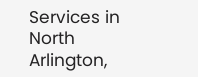Services in North Arlington,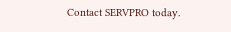Contact SERVPRO today.